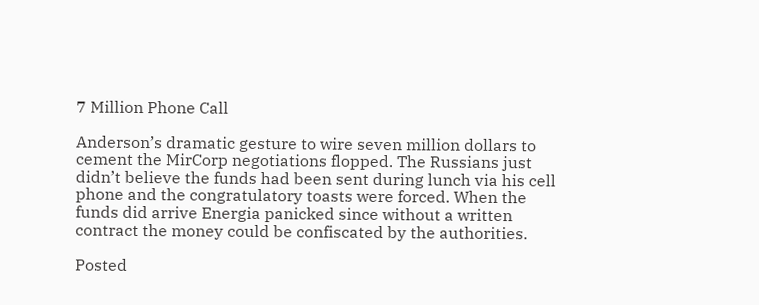7 Million Phone Call

Anderson’s dramatic gesture to wire seven million dollars to cement the MirCorp negotiations flopped. The Russians just didn’t believe the funds had been sent during lunch via his cell phone and the congratulatory toasts were forced. When the funds did arrive Energia panicked since without a written contract the money could be confiscated by the authorities.

Posted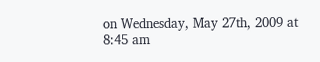on Wednesday, May 27th, 2009 at 8:45 am